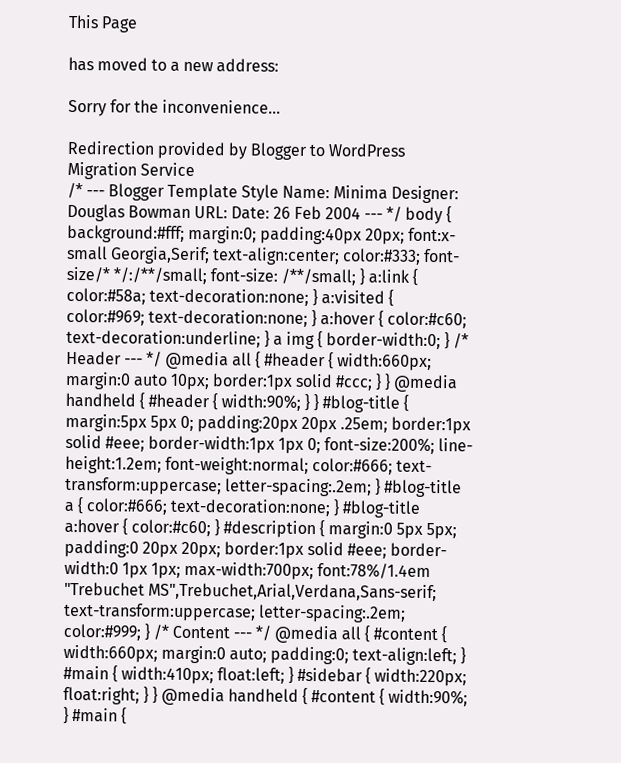This Page

has moved to a new address:

Sorry for the inconvenience…

Redirection provided by Blogger to WordPress Migration Service
/* --- Blogger Template Style Name: Minima Designer: Douglas Bowman URL: Date: 26 Feb 2004 --- */ body { background:#fff; margin:0; padding:40px 20px; font:x-small Georgia,Serif; text-align:center; color:#333; font-size/* */:/**/small; font-size: /**/small; } a:link { color:#58a; text-decoration:none; } a:visited { color:#969; text-decoration:none; } a:hover { color:#c60; text-decoration:underline; } a img { border-width:0; } /* Header --- */ @media all { #header { width:660px; margin:0 auto 10px; border:1px solid #ccc; } } @media handheld { #header { width:90%; } } #blog-title { margin:5px 5px 0; padding:20px 20px .25em; border:1px solid #eee; border-width:1px 1px 0; font-size:200%; line-height:1.2em; font-weight:normal; color:#666; text-transform:uppercase; letter-spacing:.2em; } #blog-title a { color:#666; text-decoration:none; } #blog-title a:hover { color:#c60; } #description { margin:0 5px 5px; padding:0 20px 20px; border:1px solid #eee; border-width:0 1px 1px; max-width:700px; font:78%/1.4em "Trebuchet MS",Trebuchet,Arial,Verdana,Sans-serif; text-transform:uppercase; letter-spacing:.2em; color:#999; } /* Content --- */ @media all { #content { width:660px; margin:0 auto; padding:0; text-align:left; } #main { width:410px; float:left; } #sidebar { width:220px; float:right; } } @media handheld { #content { width:90%; } #main {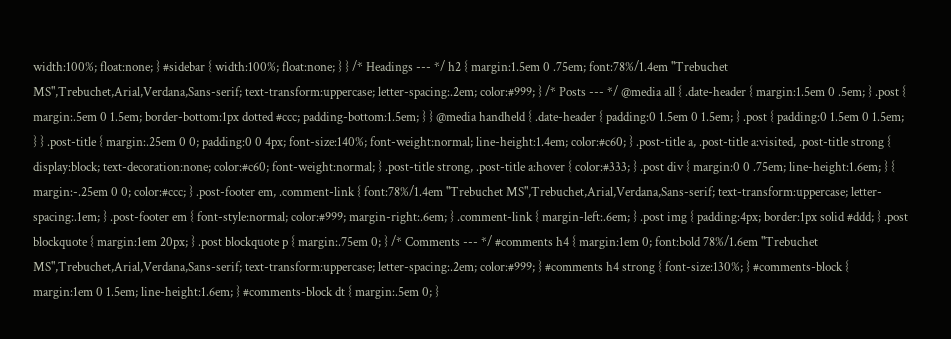width:100%; float:none; } #sidebar { width:100%; float:none; } } /* Headings --- */ h2 { margin:1.5em 0 .75em; font:78%/1.4em "Trebuchet MS",Trebuchet,Arial,Verdana,Sans-serif; text-transform:uppercase; letter-spacing:.2em; color:#999; } /* Posts --- */ @media all { .date-header { margin:1.5em 0 .5em; } .post { margin:.5em 0 1.5em; border-bottom:1px dotted #ccc; padding-bottom:1.5em; } } @media handheld { .date-header { padding:0 1.5em 0 1.5em; } .post { padding:0 1.5em 0 1.5em; } } .post-title { margin:.25em 0 0; padding:0 0 4px; font-size:140%; font-weight:normal; line-height:1.4em; color:#c60; } .post-title a, .post-title a:visited, .post-title strong { display:block; text-decoration:none; color:#c60; font-weight:normal; } .post-title strong, .post-title a:hover { color:#333; } .post div { margin:0 0 .75em; line-height:1.6em; } { margin:-.25em 0 0; color:#ccc; } .post-footer em, .comment-link { font:78%/1.4em "Trebuchet MS",Trebuchet,Arial,Verdana,Sans-serif; text-transform:uppercase; letter-spacing:.1em; } .post-footer em { font-style:normal; color:#999; margin-right:.6em; } .comment-link { margin-left:.6em; } .post img { padding:4px; border:1px solid #ddd; } .post blockquote { margin:1em 20px; } .post blockquote p { margin:.75em 0; } /* Comments --- */ #comments h4 { margin:1em 0; font:bold 78%/1.6em "Trebuchet MS",Trebuchet,Arial,Verdana,Sans-serif; text-transform:uppercase; letter-spacing:.2em; color:#999; } #comments h4 strong { font-size:130%; } #comments-block { margin:1em 0 1.5em; line-height:1.6em; } #comments-block dt { margin:.5em 0; }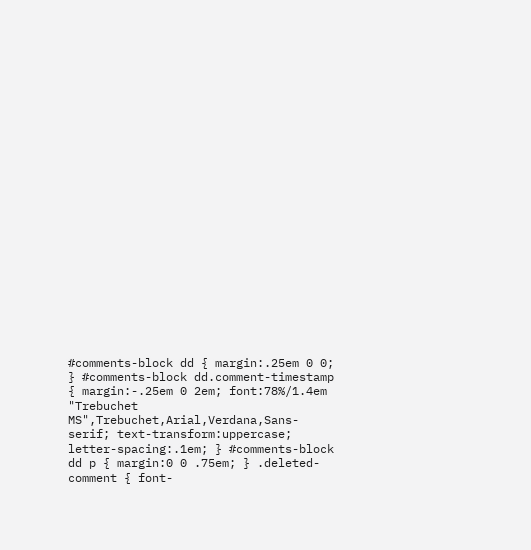#comments-block dd { margin:.25em 0 0; } #comments-block dd.comment-timestamp { margin:-.25em 0 2em; font:78%/1.4em "Trebuchet MS",Trebuchet,Arial,Verdana,Sans-serif; text-transform:uppercase; letter-spacing:.1em; } #comments-block dd p { margin:0 0 .75em; } .deleted-comment { font-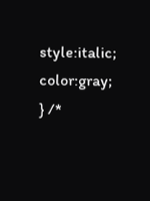style:italic; color:gray; } /*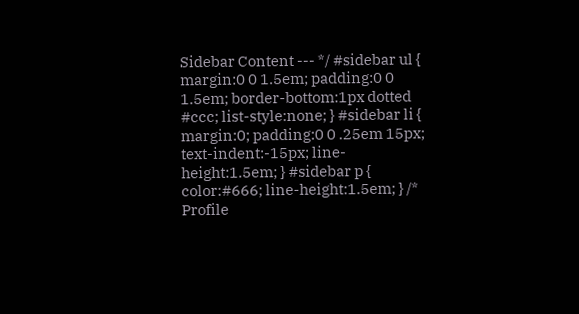Sidebar Content --- */ #sidebar ul { margin:0 0 1.5em; padding:0 0 1.5em; border-bottom:1px dotted #ccc; list-style:none; } #sidebar li { margin:0; padding:0 0 .25em 15px; text-indent:-15px; line-height:1.5em; } #sidebar p { color:#666; line-height:1.5em; } /* Profile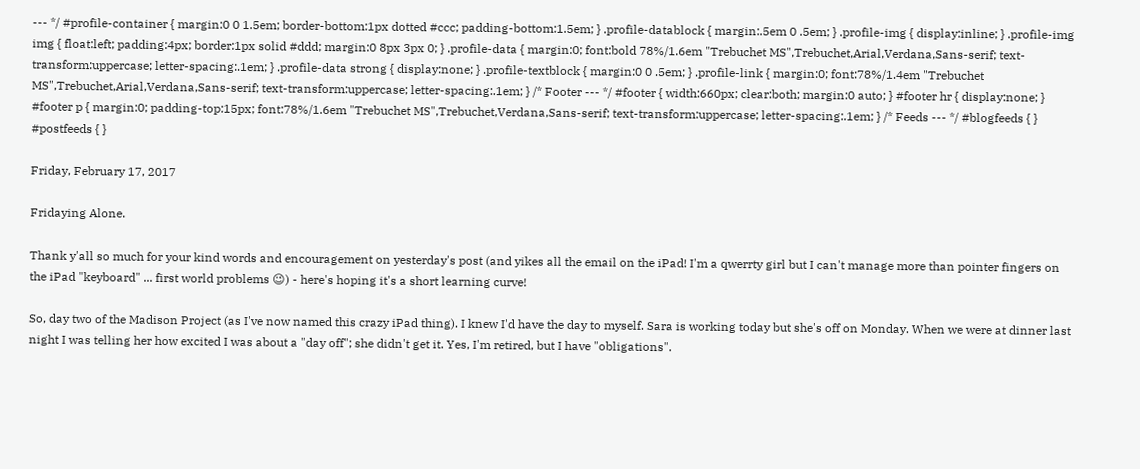--- */ #profile-container { margin:0 0 1.5em; border-bottom:1px dotted #ccc; padding-bottom:1.5em; } .profile-datablock { margin:.5em 0 .5em; } .profile-img { display:inline; } .profile-img img { float:left; padding:4px; border:1px solid #ddd; margin:0 8px 3px 0; } .profile-data { margin:0; font:bold 78%/1.6em "Trebuchet MS",Trebuchet,Arial,Verdana,Sans-serif; text-transform:uppercase; letter-spacing:.1em; } .profile-data strong { display:none; } .profile-textblock { margin:0 0 .5em; } .profile-link { margin:0; font:78%/1.4em "Trebuchet MS",Trebuchet,Arial,Verdana,Sans-serif; text-transform:uppercase; letter-spacing:.1em; } /* Footer --- */ #footer { width:660px; clear:both; margin:0 auto; } #footer hr { display:none; } #footer p { margin:0; padding-top:15px; font:78%/1.6em "Trebuchet MS",Trebuchet,Verdana,Sans-serif; text-transform:uppercase; letter-spacing:.1em; } /* Feeds --- */ #blogfeeds { } #postfeeds { }

Friday, February 17, 2017

Fridaying Alone.

Thank y'all so much for your kind words and encouragement on yesterday's post (and yikes all the email on the iPad! I'm a qwerrty girl but I can't manage more than pointer fingers on the iPad "keyboard" ... first world problems 😉) - here's hoping it's a short learning curve!

So, day two of the Madison Project (as I've now named this crazy iPad thing). I knew I'd have the day to myself. Sara is working today but she's off on Monday. When we were at dinner last night I was telling her how excited I was about a "day off"; she didn't get it. Yes, I'm retired, but I have "obligations".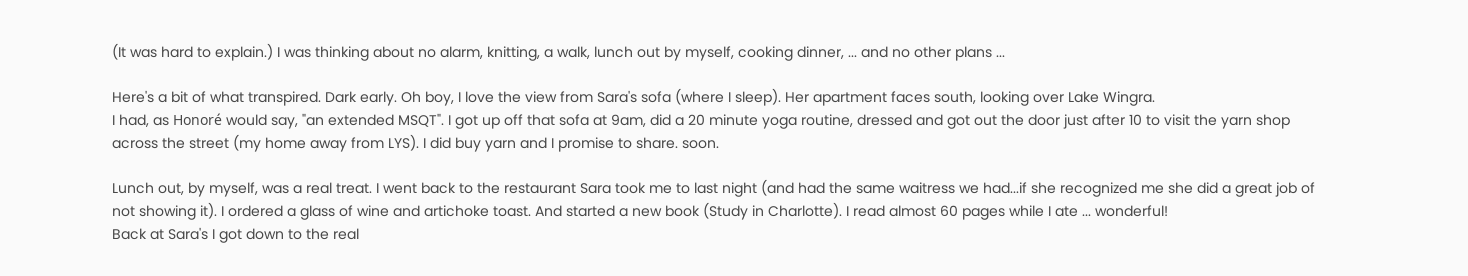(It was hard to explain.) I was thinking about no alarm, knitting, a walk, lunch out by myself, cooking dinner, ... and no other plans ...

Here's a bit of what transpired. Dark early. Oh boy, I love the view from Sara's sofa (where I sleep). Her apartment faces south, looking over Lake Wingra.
I had, as Honoré would say, "an extended MSQT". I got up off that sofa at 9am, did a 20 minute yoga routine, dressed and got out the door just after 10 to visit the yarn shop across the street (my home away from LYS). I did buy yarn and I promise to share. soon.

Lunch out, by myself, was a real treat. I went back to the restaurant Sara took me to last night (and had the same waitress we had...if she recognized me she did a great job of not showing it). I ordered a glass of wine and artichoke toast. And started a new book (Study in Charlotte). I read almost 60 pages while I ate ... wonderful!
Back at Sara's I got down to the real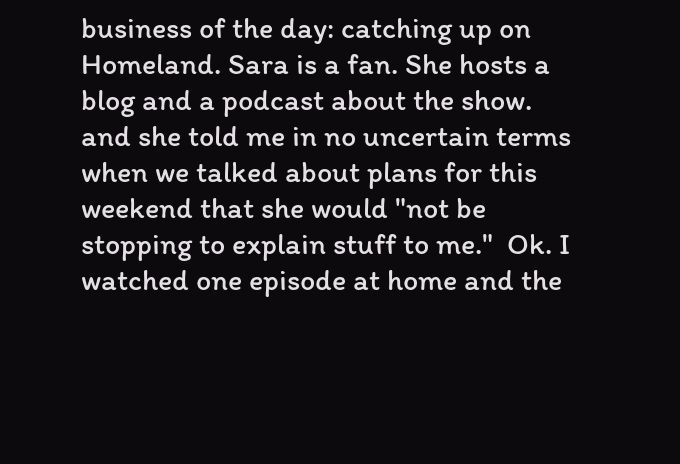business of the day: catching up on Homeland. Sara is a fan. She hosts a blog and a podcast about the show. and she told me in no uncertain terms when we talked about plans for this weekend that she would "not be stopping to explain stuff to me."  Ok. I watched one episode at home and the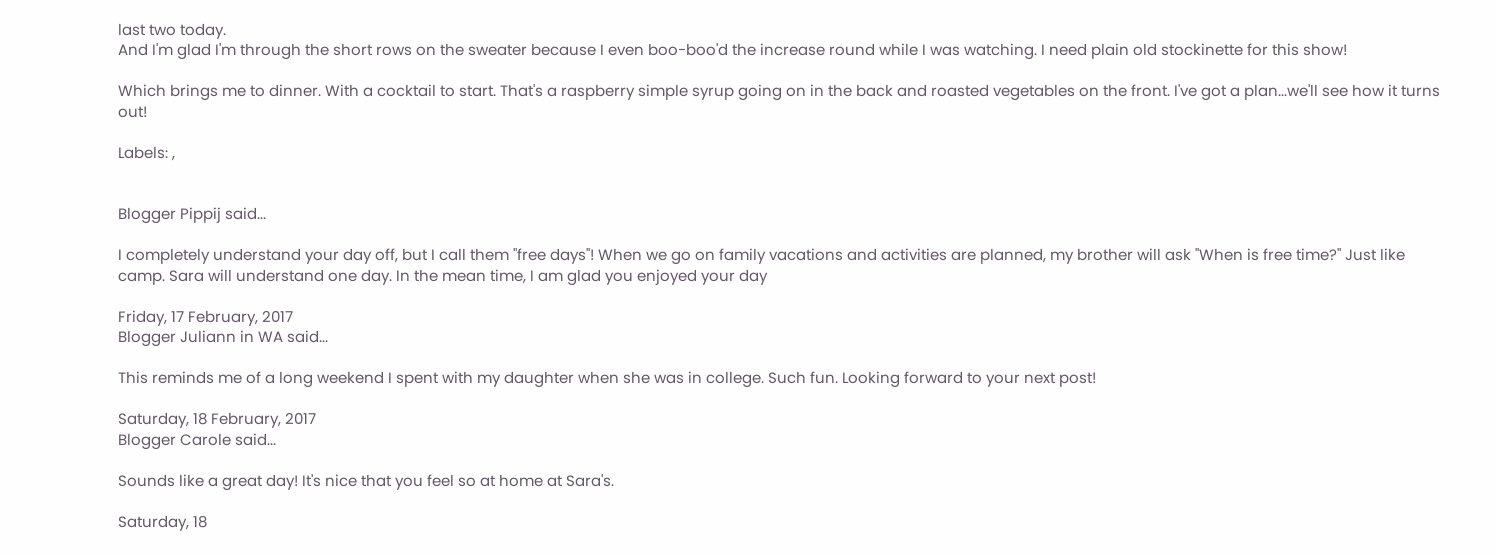last two today.
And I'm glad I'm through the short rows on the sweater because I even boo-boo'd the increase round while I was watching. I need plain old stockinette for this show!

Which brings me to dinner. With a cocktail to start. That's a raspberry simple syrup going on in the back and roasted vegetables on the front. I've got a plan...we'll see how it turns out!

Labels: ,


Blogger Pippij said...

I completely understand your day off, but I call them "free days"! When we go on family vacations and activities are planned, my brother will ask "When is free time?" Just like camp. Sara will understand one day. In the mean time, I am glad you enjoyed your day

Friday, 17 February, 2017
Blogger Juliann in WA said...

This reminds me of a long weekend I spent with my daughter when she was in college. Such fun. Looking forward to your next post!

Saturday, 18 February, 2017
Blogger Carole said...

Sounds like a great day! It's nice that you feel so at home at Sara's.

Saturday, 18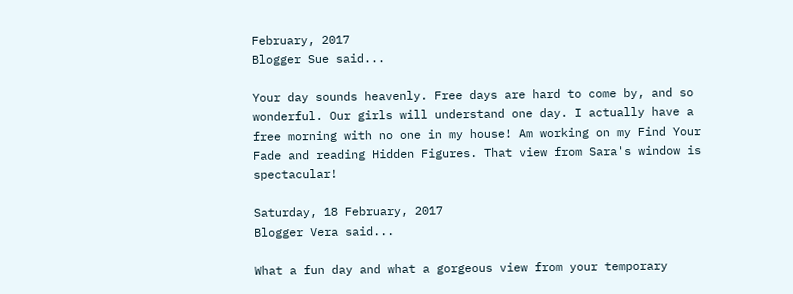February, 2017
Blogger Sue said...

Your day sounds heavenly. Free days are hard to come by, and so wonderful. Our girls will understand one day. I actually have a free morning with no one in my house! Am working on my Find Your Fade and reading Hidden Figures. That view from Sara's window is spectacular!

Saturday, 18 February, 2017
Blogger Vera said...

What a fun day and what a gorgeous view from your temporary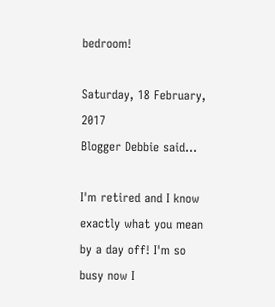bedroom!

Saturday, 18 February, 2017
Blogger Debbie said...

I'm retired and I know exactly what you mean by a day off! I'm so busy now I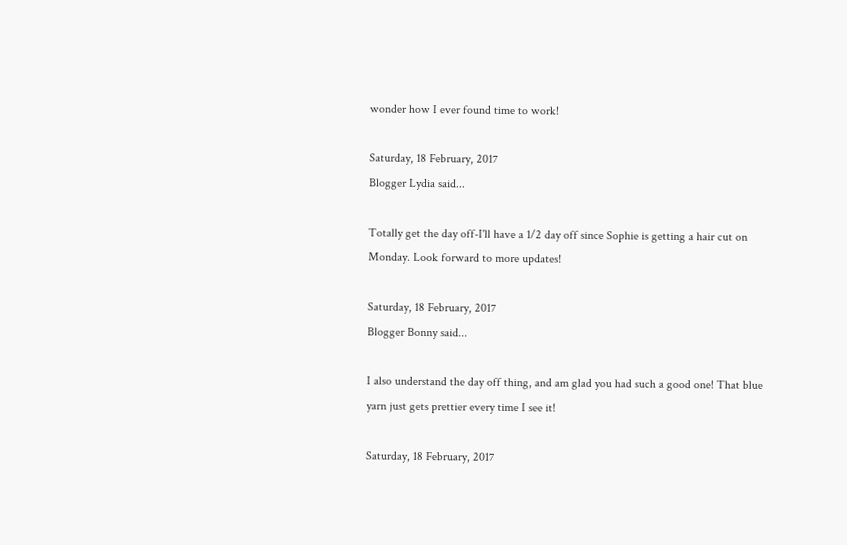wonder how I ever found time to work!

Saturday, 18 February, 2017
Blogger Lydia said...

Totally get the day off-I'll have a 1/2 day off since Sophie is getting a hair cut on Monday. Look forward to more updates!

Saturday, 18 February, 2017
Blogger Bonny said...

I also understand the day off thing, and am glad you had such a good one! That blue yarn just gets prettier every time I see it!

Saturday, 18 February, 2017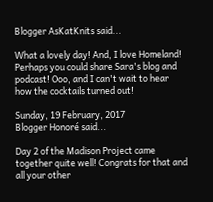Blogger AsKatKnits said...

What a lovely day! And, I love Homeland! Perhaps you could share Sara's blog and podcast! Ooo, and I can't wait to hear how the cocktails turned out!

Sunday, 19 February, 2017
Blogger Honoré said...

Day 2 of the Madison Project came together quite well! Congrats for that and all your other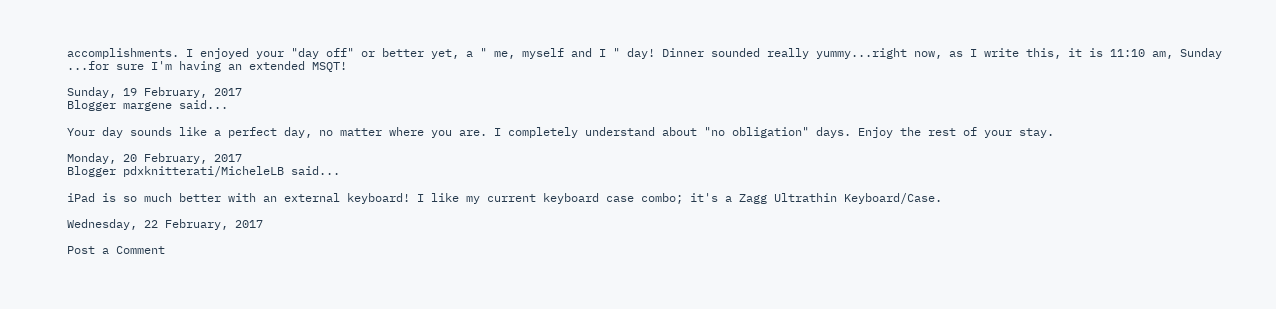accomplishments. I enjoyed your "day off" or better yet, a " me, myself and I " day! Dinner sounded really yummy...right now, as I write this, it is 11:10 am, Sunday ...for sure I'm having an extended MSQT!

Sunday, 19 February, 2017
Blogger margene said...

Your day sounds like a perfect day, no matter where you are. I completely understand about "no obligation" days. Enjoy the rest of your stay.

Monday, 20 February, 2017
Blogger pdxknitterati/MicheleLB said...

iPad is so much better with an external keyboard! I like my current keyboard case combo; it's a Zagg Ultrathin Keyboard/Case.

Wednesday, 22 February, 2017

Post a Comment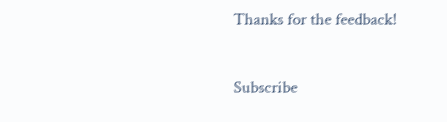Thanks for the feedback!

Subscribe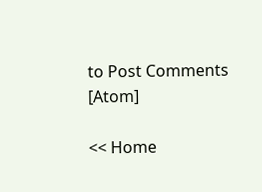to Post Comments [Atom]

<< Home